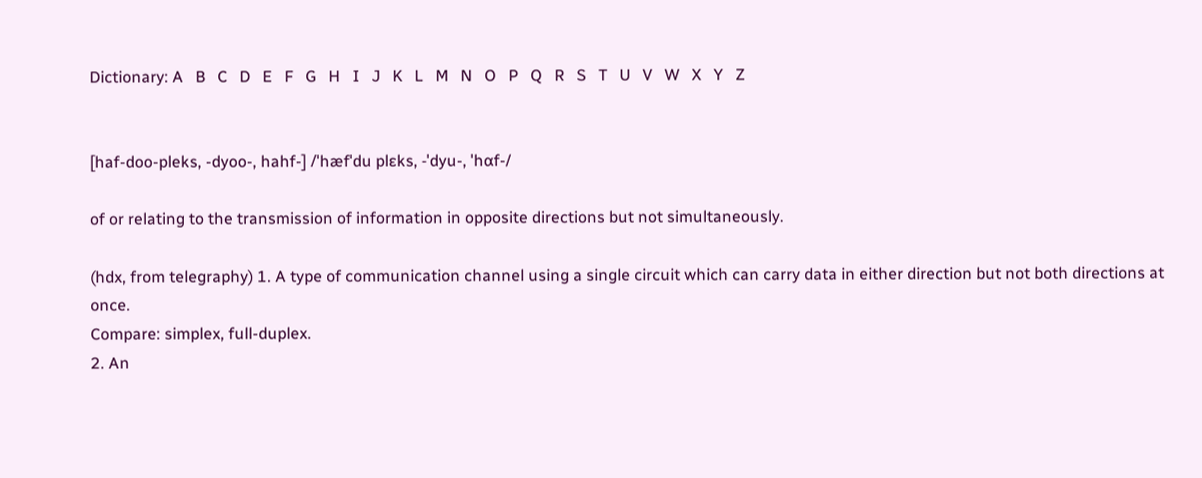Dictionary: A   B   C   D   E   F   G   H   I   J   K   L   M   N   O   P   Q   R   S   T   U   V   W   X   Y   Z


[haf-doo-pleks, -dyoo-, hahf-] /ˈhæfˈdu plɛks, -ˈdyu-, ˈhɑf-/

of or relating to the transmission of information in opposite directions but not simultaneously.

(hdx, from telegraphy) 1. A type of communication channel using a single circuit which can carry data in either direction but not both directions at once.
Compare: simplex, full-duplex.
2. An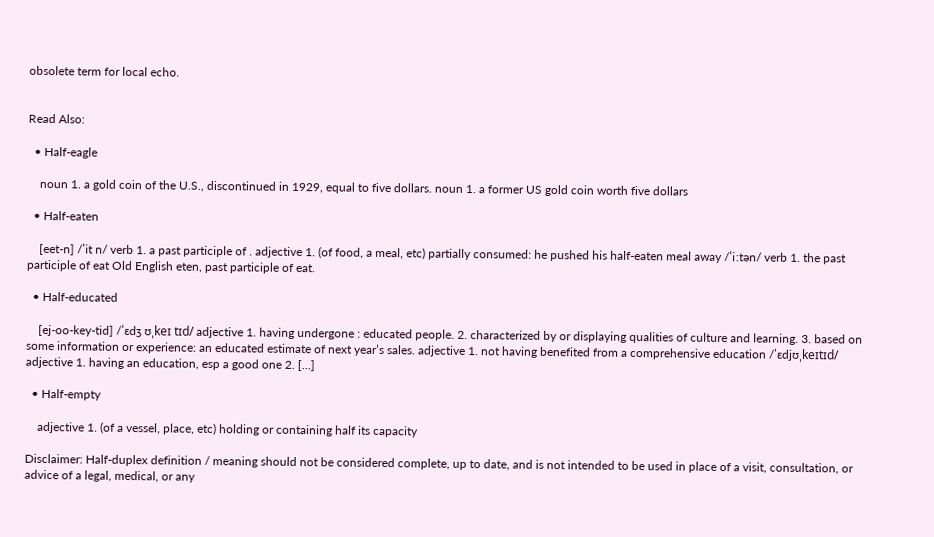obsolete term for local echo.


Read Also:

  • Half-eagle

    noun 1. a gold coin of the U.S., discontinued in 1929, equal to five dollars. noun 1. a former US gold coin worth five dollars

  • Half-eaten

    [eet-n] /ˈit n/ verb 1. a past participle of . adjective 1. (of food, a meal, etc) partially consumed: he pushed his half-eaten meal away /ˈiːtən/ verb 1. the past participle of eat Old English eten, past participle of eat.

  • Half-educated

    [ej-oo-key-tid] /ˈɛdʒ ʊˌkeɪ tɪd/ adjective 1. having undergone : educated people. 2. characterized by or displaying qualities of culture and learning. 3. based on some information or experience: an educated estimate of next year’s sales. adjective 1. not having benefited from a comprehensive education /ˈɛdjʊˌkeɪtɪd/ adjective 1. having an education, esp a good one 2. […]

  • Half-empty

    adjective 1. (of a vessel, place, etc) holding or containing half its capacity

Disclaimer: Half-duplex definition / meaning should not be considered complete, up to date, and is not intended to be used in place of a visit, consultation, or advice of a legal, medical, or any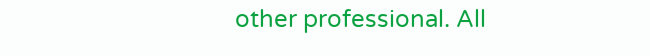other professional. All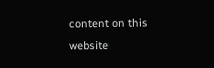content on this website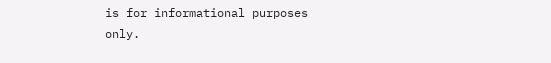is for informational purposes only.